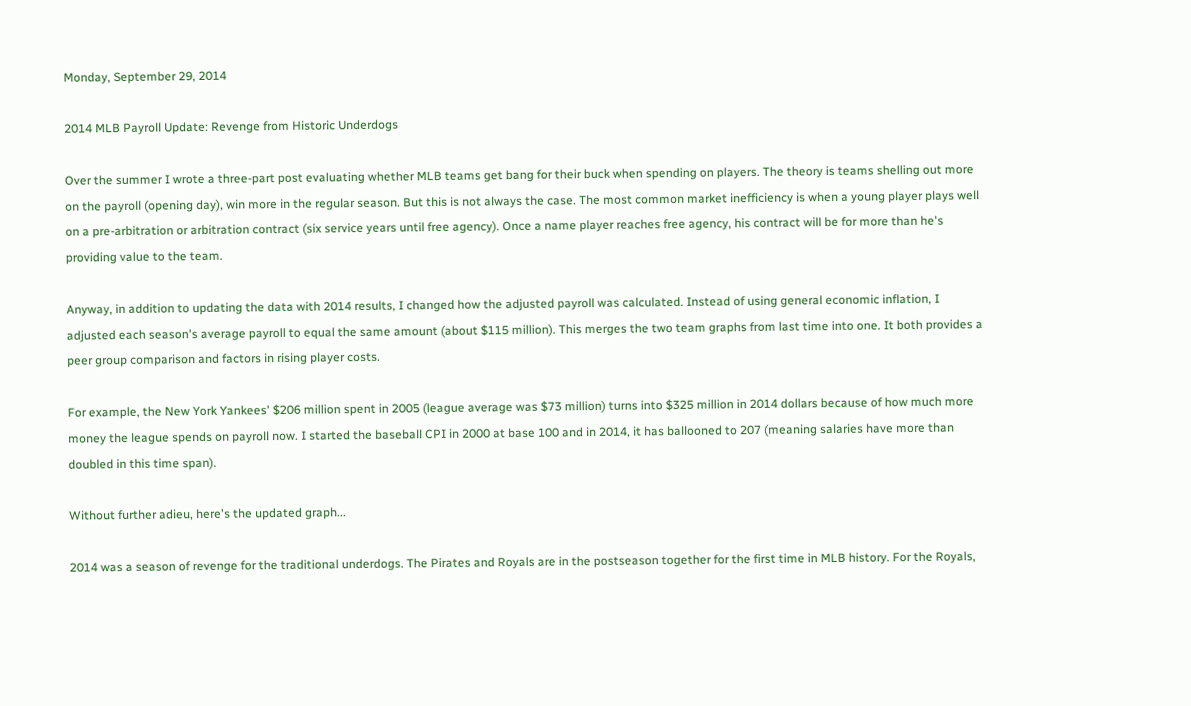Monday, September 29, 2014

2014 MLB Payroll Update: Revenge from Historic Underdogs

Over the summer I wrote a three-part post evaluating whether MLB teams get bang for their buck when spending on players. The theory is teams shelling out more on the payroll (opening day), win more in the regular season. But this is not always the case. The most common market inefficiency is when a young player plays well on a pre-arbitration or arbitration contract (six service years until free agency). Once a name player reaches free agency, his contract will be for more than he's providing value to the team.

Anyway, in addition to updating the data with 2014 results, I changed how the adjusted payroll was calculated. Instead of using general economic inflation, I adjusted each season's average payroll to equal the same amount (about $115 million). This merges the two team graphs from last time into one. It both provides a peer group comparison and factors in rising player costs.

For example, the New York Yankees' $206 million spent in 2005 (league average was $73 million) turns into $325 million in 2014 dollars because of how much more money the league spends on payroll now. I started the baseball CPI in 2000 at base 100 and in 2014, it has ballooned to 207 (meaning salaries have more than doubled in this time span).

Without further adieu, here's the updated graph...

2014 was a season of revenge for the traditional underdogs. The Pirates and Royals are in the postseason together for the first time in MLB history. For the Royals,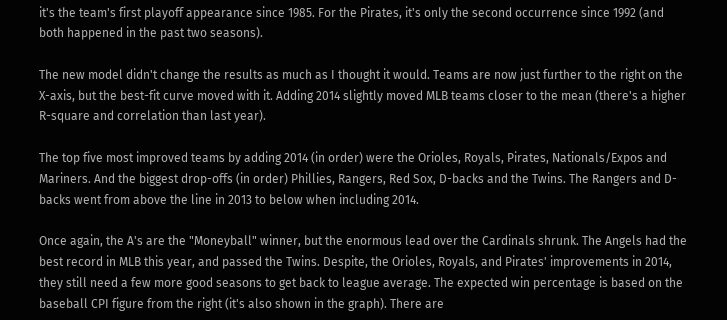it's the team's first playoff appearance since 1985. For the Pirates, it's only the second occurrence since 1992 (and both happened in the past two seasons).

The new model didn't change the results as much as I thought it would. Teams are now just further to the right on the X-axis, but the best-fit curve moved with it. Adding 2014 slightly moved MLB teams closer to the mean (there's a higher R-square and correlation than last year).

The top five most improved teams by adding 2014 (in order) were the Orioles, Royals, Pirates, Nationals/Expos and Mariners. And the biggest drop-offs (in order) Phillies, Rangers, Red Sox, D-backs and the Twins. The Rangers and D-backs went from above the line in 2013 to below when including 2014.

Once again, the A's are the "Moneyball" winner, but the enormous lead over the Cardinals shrunk. The Angels had the best record in MLB this year, and passed the Twins. Despite, the Orioles, Royals, and Pirates' improvements in 2014, they still need a few more good seasons to get back to league average. The expected win percentage is based on the baseball CPI figure from the right (it's also shown in the graph). There are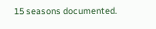15 seasons documented.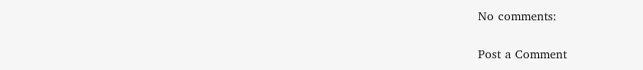No comments:

Post a Comment